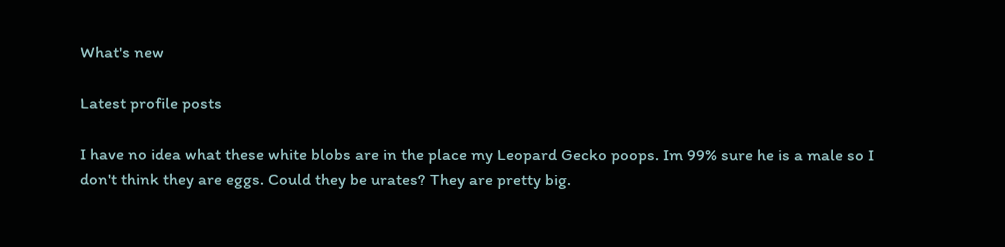What's new

Latest profile posts

I have no idea what these white blobs are in the place my Leopard Gecko poops. Im 99% sure he is a male so I don't think they are eggs. Could they be urates? They are pretty big.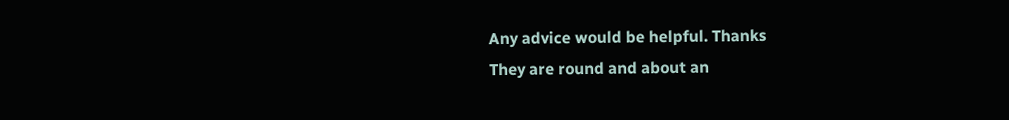Any advice would be helpful. Thanks
They are round and about an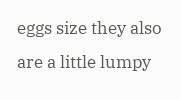eggs size they also are a little lumpy